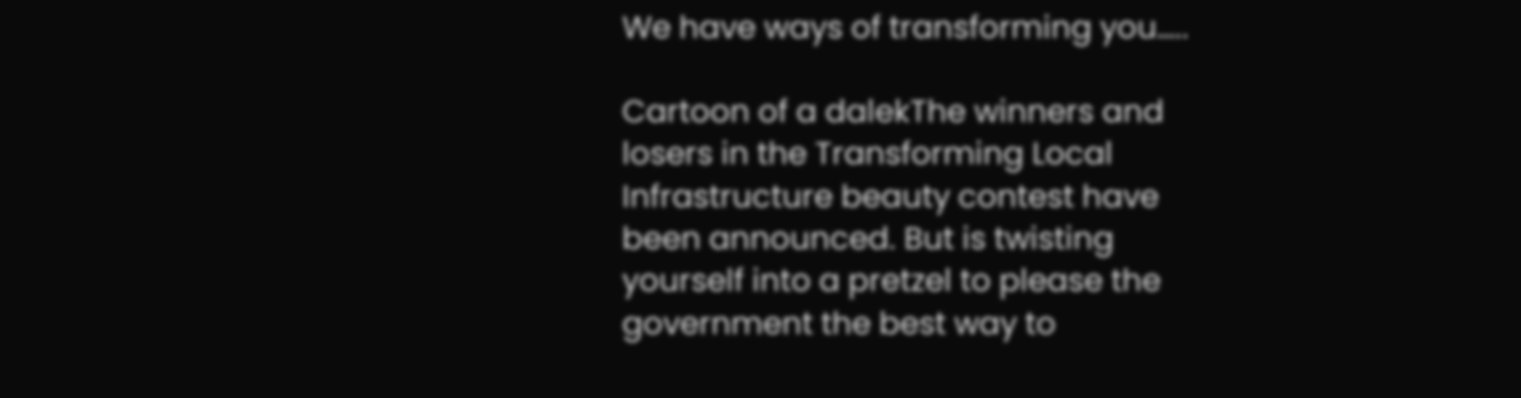We have ways of transforming you…..

Cartoon of a dalekThe winners and losers in the Transforming Local Infrastructure beauty contest have been announced. But is twisting yourself into a pretzel to please the government the best way to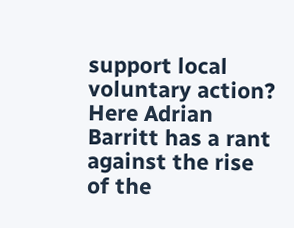support local voluntary action? Here Adrian Barritt has a rant against the rise of the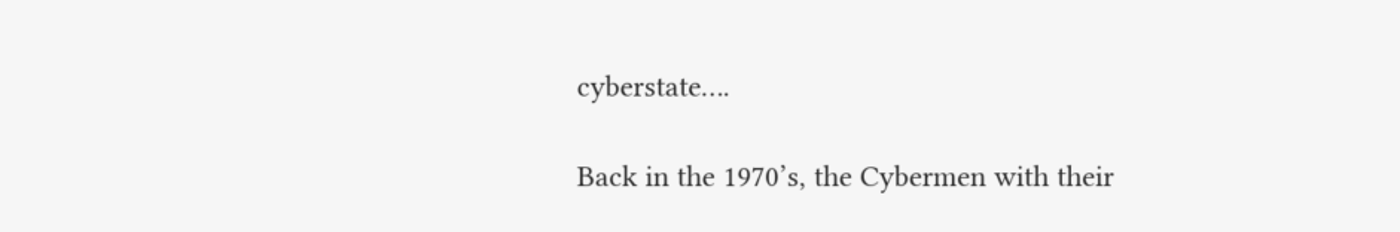cyberstate….

Back in the 1970’s, the Cybermen with their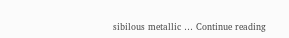sibilous metallic … Continue reading